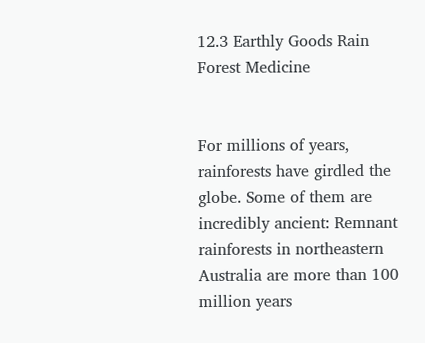12.3 Earthly Goods Rain Forest Medicine


For millions of years, rainforests have girdled the globe. Some of them are incredibly ancient: Remnant rainforests in northeastern Australia are more than 100 million years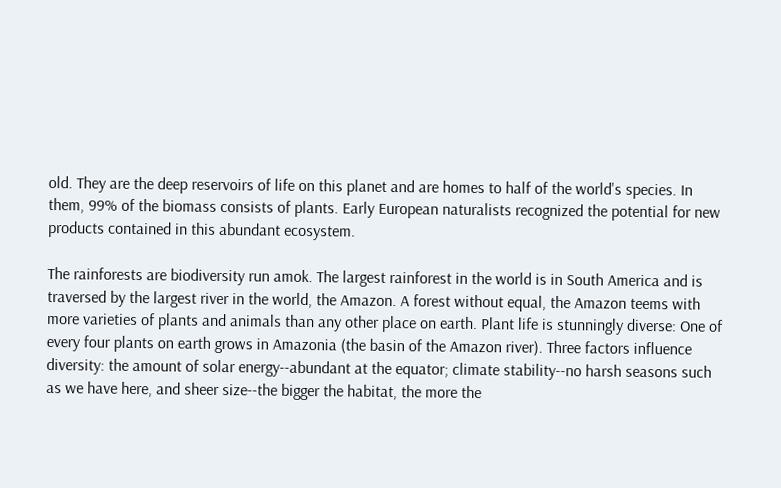old. They are the deep reservoirs of life on this planet and are homes to half of the world's species. In them, 99% of the biomass consists of plants. Early European naturalists recognized the potential for new products contained in this abundant ecosystem.

The rainforests are biodiversity run amok. The largest rainforest in the world is in South America and is traversed by the largest river in the world, the Amazon. A forest without equal, the Amazon teems with more varieties of plants and animals than any other place on earth. Plant life is stunningly diverse: One of every four plants on earth grows in Amazonia (the basin of the Amazon river). Three factors influence diversity: the amount of solar energy--abundant at the equator; climate stability--no harsh seasons such as we have here, and sheer size--the bigger the habitat, the more the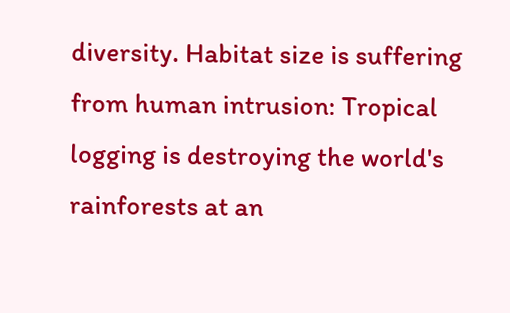diversity. Habitat size is suffering from human intrusion: Tropical logging is destroying the world's rainforests at an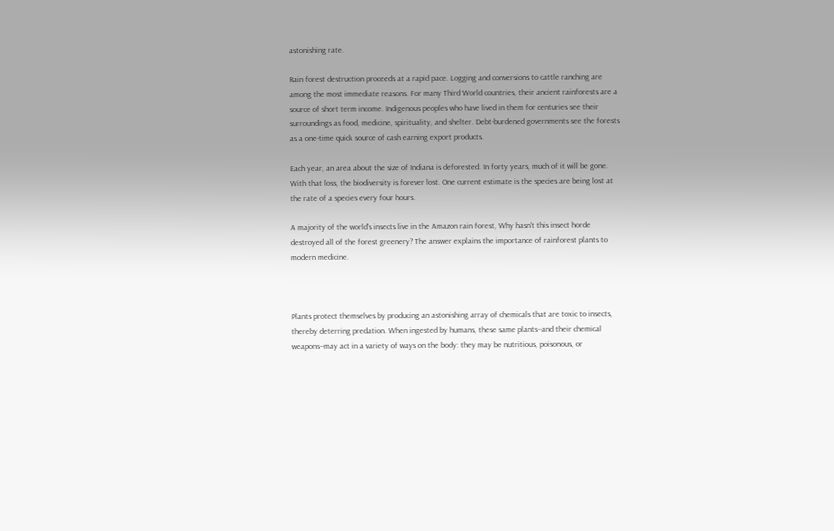astonishing rate.

Rain forest destruction proceeds at a rapid pace. Logging and conversions to cattle ranching are among the most immediate reasons. For many Third World countries, their ancient rainforests are a source of short term income. Indigenous peoples who have lived in them for centuries see their surroundings as food, medicine, spirituality, and shelter. Debt-burdened governments see the forests as a one-time quick source of cash earning export products.

Each year, an area about the size of Indiana is deforested. In forty years, much of it will be gone. With that loss, the biodiversity is forever lost. One current estimate is the species are being lost at the rate of a species every four hours.

A majority of the world's insects live in the Amazon rain forest, Why hasn't this insect horde destroyed all of the forest greenery? The answer explains the importance of rainforest plants to modern medicine.



Plants protect themselves by producing an astonishing array of chemicals that are toxic to insects, thereby deterring predation. When ingested by humans, these same plants--and their chemical weapons--may act in a variety of ways on the body: they may be nutritious, poisonous, or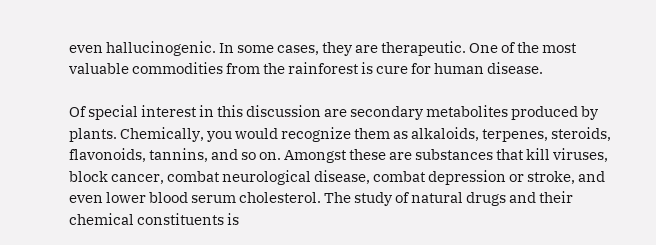even hallucinogenic. In some cases, they are therapeutic. One of the most valuable commodities from the rainforest is cure for human disease.

Of special interest in this discussion are secondary metabolites produced by plants. Chemically, you would recognize them as alkaloids, terpenes, steroids, flavonoids, tannins, and so on. Amongst these are substances that kill viruses, block cancer, combat neurological disease, combat depression or stroke, and even lower blood serum cholesterol. The study of natural drugs and their chemical constituents is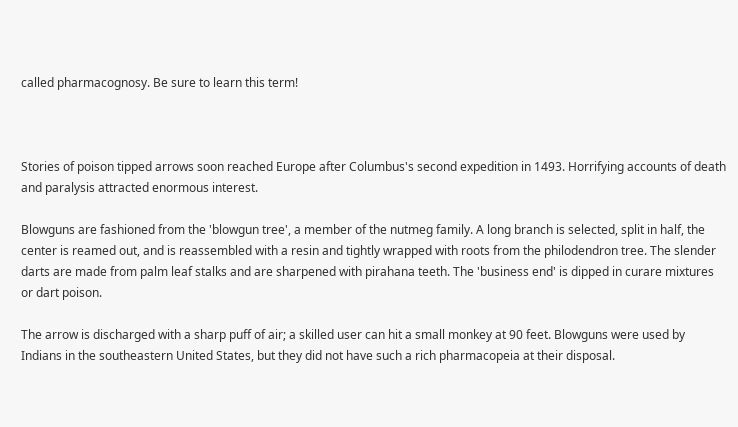called pharmacognosy. Be sure to learn this term!



Stories of poison tipped arrows soon reached Europe after Columbus's second expedition in 1493. Horrifying accounts of death and paralysis attracted enormous interest.

Blowguns are fashioned from the 'blowgun tree', a member of the nutmeg family. A long branch is selected, split in half, the center is reamed out, and is reassembled with a resin and tightly wrapped with roots from the philodendron tree. The slender darts are made from palm leaf stalks and are sharpened with pirahana teeth. The 'business end' is dipped in curare mixtures or dart poison.

The arrow is discharged with a sharp puff of air; a skilled user can hit a small monkey at 90 feet. Blowguns were used by Indians in the southeastern United States, but they did not have such a rich pharmacopeia at their disposal.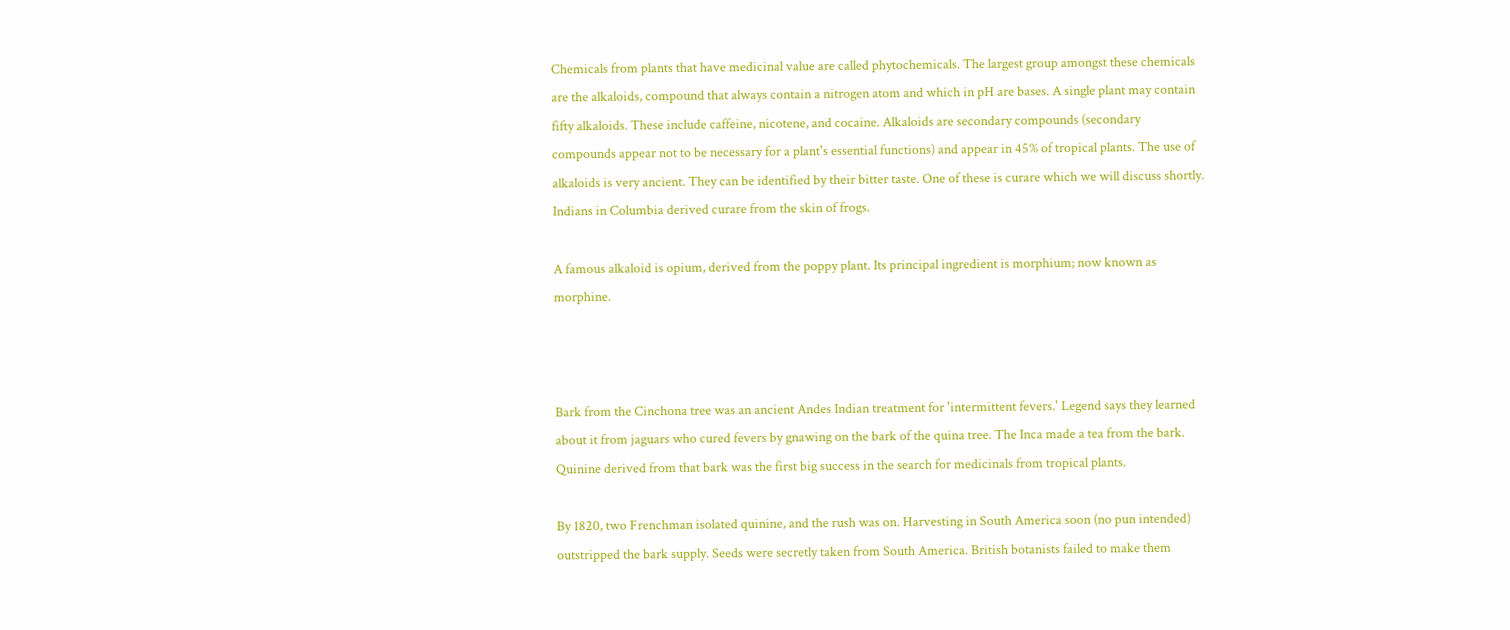Chemicals from plants that have medicinal value are called phytochemicals. The largest group amongst these chemicals are the alkaloids, compound that always contain a nitrogen atom and which in pH are bases. A single plant may contain fifty alkaloids. These include caffeine, nicotene, and cocaine. Alkaloids are secondary compounds (secondary compounds appear not to be necessary for a plant's essential functions) and appear in 45% of tropical plants. The use of alkaloids is very ancient. They can be identified by their bitter taste. One of these is curare which we will discuss shortly. Indians in Columbia derived curare from the skin of frogs.

A famous alkaloid is opium, derived from the poppy plant. Its principal ingredient is morphium; now known as morphine.



Bark from the Cinchona tree was an ancient Andes Indian treatment for 'intermittent fevers.' Legend says they learned about it from jaguars who cured fevers by gnawing on the bark of the quina tree. The Inca made a tea from the bark. Quinine derived from that bark was the first big success in the search for medicinals from tropical plants.

By 1820, two Frenchman isolated quinine, and the rush was on. Harvesting in South America soon (no pun intended) outstripped the bark supply. Seeds were secretly taken from South America. British botanists failed to make them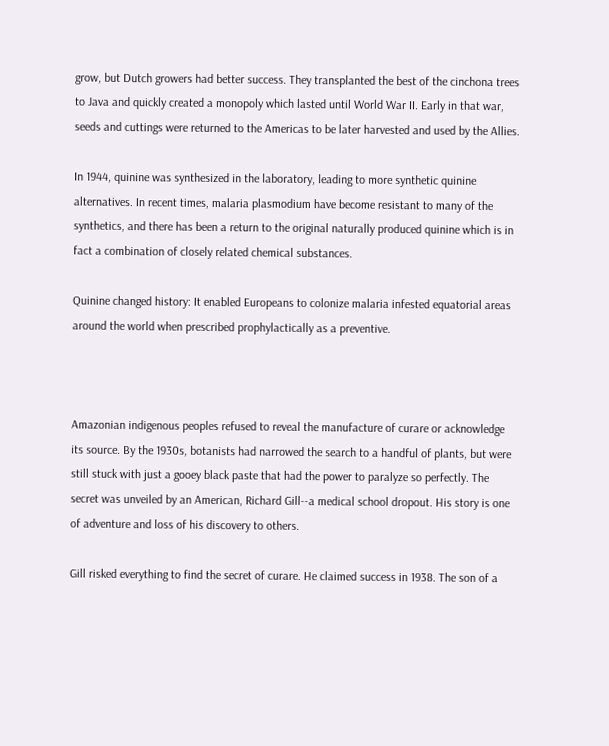grow, but Dutch growers had better success. They transplanted the best of the cinchona trees to Java and quickly created a monopoly which lasted until World War II. Early in that war, seeds and cuttings were returned to the Americas to be later harvested and used by the Allies.

In 1944, quinine was synthesized in the laboratory, leading to more synthetic quinine alternatives. In recent times, malaria plasmodium have become resistant to many of the synthetics, and there has been a return to the original naturally produced quinine which is in fact a combination of closely related chemical substances.

Quinine changed history: It enabled Europeans to colonize malaria infested equatorial areas around the world when prescribed prophylactically as a preventive.



Amazonian indigenous peoples refused to reveal the manufacture of curare or acknowledge its source. By the 1930s, botanists had narrowed the search to a handful of plants, but were still stuck with just a gooey black paste that had the power to paralyze so perfectly. The secret was unveiled by an American, Richard Gill--a medical school dropout. His story is one of adventure and loss of his discovery to others.

Gill risked everything to find the secret of curare. He claimed success in 1938. The son of a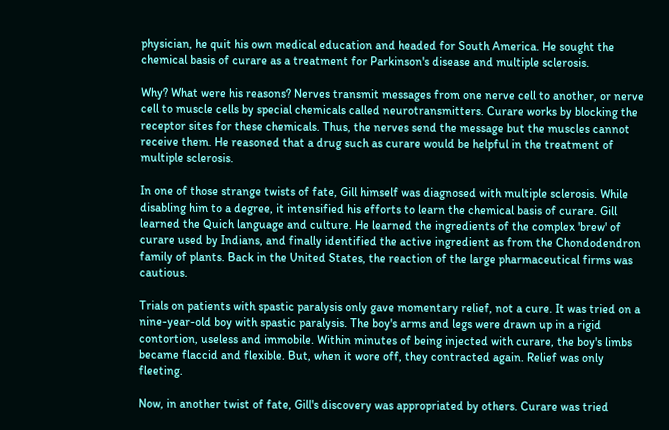physician, he quit his own medical education and headed for South America. He sought the chemical basis of curare as a treatment for Parkinson's disease and multiple sclerosis.

Why? What were his reasons? Nerves transmit messages from one nerve cell to another, or nerve cell to muscle cells by special chemicals called neurotransmitters. Curare works by blocking the receptor sites for these chemicals. Thus, the nerves send the message but the muscles cannot receive them. He reasoned that a drug such as curare would be helpful in the treatment of multiple sclerosis.

In one of those strange twists of fate, Gill himself was diagnosed with multiple sclerosis. While disabling him to a degree, it intensified his efforts to learn the chemical basis of curare. Gill learned the Quich language and culture. He learned the ingredients of the complex 'brew' of curare used by Indians, and finally identified the active ingredient as from the Chondodendron family of plants. Back in the United States, the reaction of the large pharmaceutical firms was cautious.

Trials on patients with spastic paralysis only gave momentary relief, not a cure. It was tried on a nine-year-old boy with spastic paralysis. The boy's arms and legs were drawn up in a rigid contortion, useless and immobile. Within minutes of being injected with curare, the boy's limbs became flaccid and flexible. But, when it wore off, they contracted again. Relief was only fleeting.

Now, in another twist of fate, Gill's discovery was appropriated by others. Curare was tried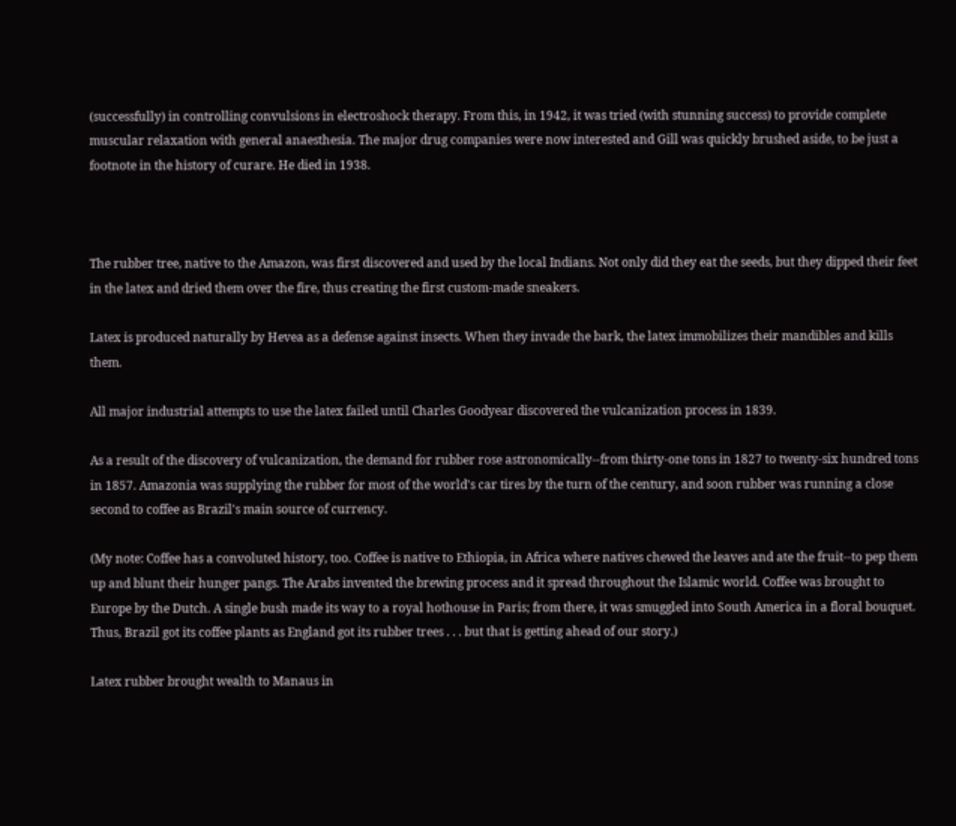(successfully) in controlling convulsions in electroshock therapy. From this, in 1942, it was tried (with stunning success) to provide complete muscular relaxation with general anaesthesia. The major drug companies were now interested and Gill was quickly brushed aside, to be just a footnote in the history of curare. He died in 1938.



The rubber tree, native to the Amazon, was first discovered and used by the local Indians. Not only did they eat the seeds, but they dipped their feet in the latex and dried them over the fire, thus creating the first custom-made sneakers.

Latex is produced naturally by Hevea as a defense against insects. When they invade the bark, the latex immobilizes their mandibles and kills them.

All major industrial attempts to use the latex failed until Charles Goodyear discovered the vulcanization process in 1839.

As a result of the discovery of vulcanization, the demand for rubber rose astronomically--from thirty-one tons in 1827 to twenty-six hundred tons in 1857. Amazonia was supplying the rubber for most of the world's car tires by the turn of the century, and soon rubber was running a close second to coffee as Brazil's main source of currency.

(My note: Coffee has a convoluted history, too. Coffee is native to Ethiopia, in Africa where natives chewed the leaves and ate the fruit--to pep them up and blunt their hunger pangs. The Arabs invented the brewing process and it spread throughout the Islamic world. Coffee was brought to Europe by the Dutch. A single bush made its way to a royal hothouse in Paris; from there, it was smuggled into South America in a floral bouquet. Thus, Brazil got its coffee plants as England got its rubber trees . . . but that is getting ahead of our story.)

Latex rubber brought wealth to Manaus in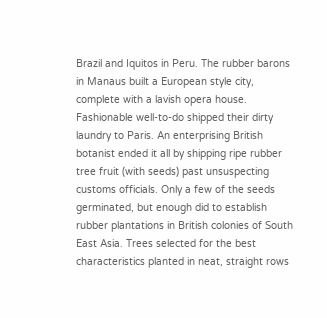Brazil and Iquitos in Peru. The rubber barons in Manaus built a European style city, complete with a lavish opera house. Fashionable well-to-do shipped their dirty laundry to Paris. An enterprising British botanist ended it all by shipping ripe rubber tree fruit (with seeds) past unsuspecting customs officials. Only a few of the seeds germinated, but enough did to establish rubber plantations in British colonies of South East Asia. Trees selected for the best characteristics planted in neat, straight rows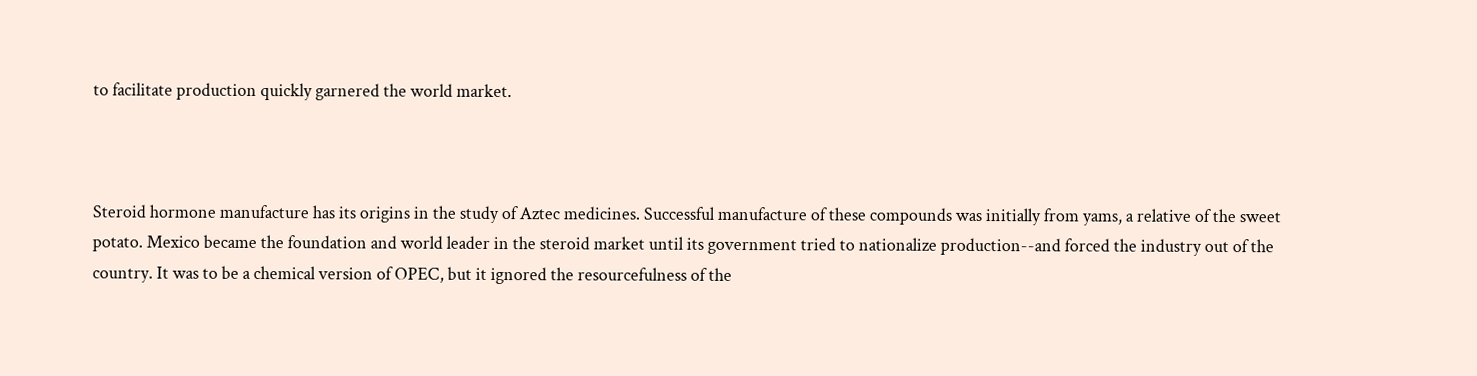to facilitate production quickly garnered the world market.



Steroid hormone manufacture has its origins in the study of Aztec medicines. Successful manufacture of these compounds was initially from yams, a relative of the sweet potato. Mexico became the foundation and world leader in the steroid market until its government tried to nationalize production--and forced the industry out of the country. It was to be a chemical version of OPEC, but it ignored the resourcefulness of the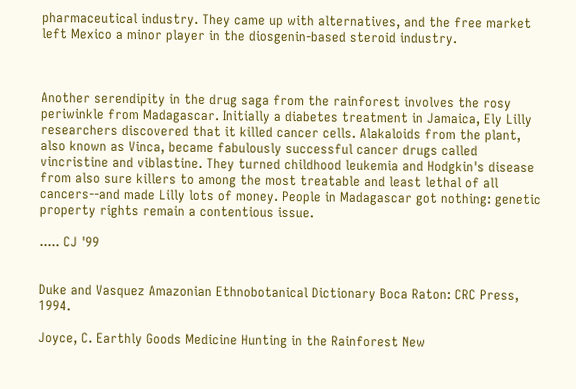pharmaceutical industry. They came up with alternatives, and the free market left Mexico a minor player in the diosgenin-based steroid industry.



Another serendipity in the drug saga from the rainforest involves the rosy periwinkle from Madagascar. Initially a diabetes treatment in Jamaica, Ely Lilly researchers discovered that it killed cancer cells. Alakaloids from the plant, also known as Vinca, became fabulously successful cancer drugs called vincristine and viblastine. They turned childhood leukemia and Hodgkin's disease from also sure killers to among the most treatable and least lethal of all cancers--and made Lilly lots of money. People in Madagascar got nothing: genetic property rights remain a contentious issue.

..... CJ '99


Duke and Vasquez Amazonian Ethnobotanical Dictionary Boca Raton: CRC Press, 1994.

Joyce, C. Earthly Goods Medicine Hunting in the Rainforest New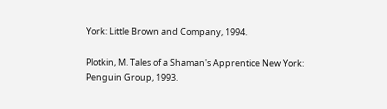York: Little Brown and Company, 1994.

Plotkin, M. Tales of a Shaman's Apprentice New York: Penguin Group, 1993.